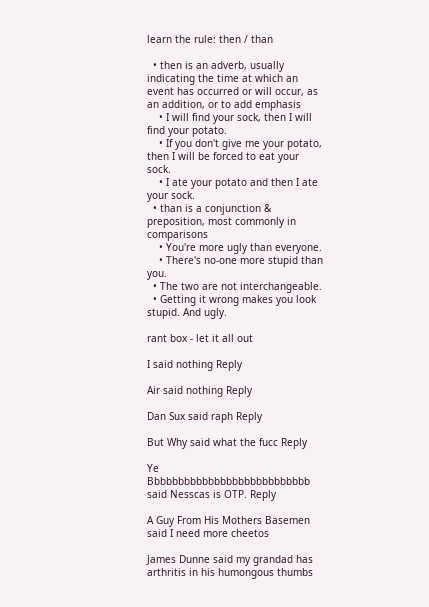learn the rule: then / than

  • then is an adverb, usually indicating the time at which an event has occurred or will occur, as an addition, or to add emphasis
    • I will find your sock, then I will find your potato.
    • If you don't give me your potato, then I will be forced to eat your sock.
    • I ate your potato and then I ate your sock.
  • than is a conjunction & preposition, most commonly in comparisons
    • You're more ugly than everyone.
    • There's no-one more stupid than you.
  • The two are not interchangeable.
  • Getting it wrong makes you look stupid. And ugly.

rant box - let it all out

I said nothing Reply

Air said nothing Reply

Dan Sux said raph Reply

But Why said what the fucc Reply

Ye Bbbbbbbbbbbbbbbbbbbbbbbbbbb said Nesscas is OTP. Reply

A Guy From His Mothers Basemen said I need more cheetos

James Dunne said my grandad has arthritis in his humongous thumbs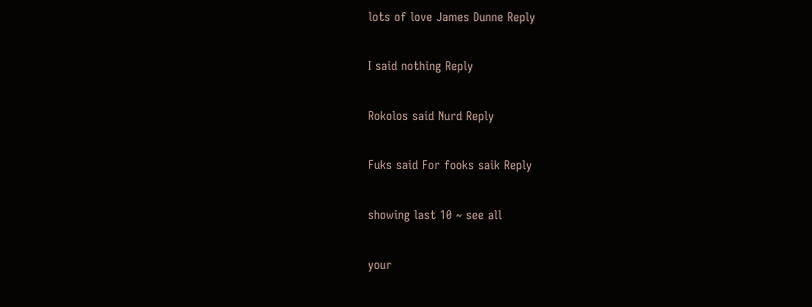lots of love James Dunne Reply

I said nothing Reply

Rokolos said Nurd Reply

Fuks said For fooks saik Reply

showing last 10 ~ see all

your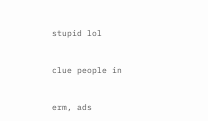stupid lol


clue people in


erm, ads